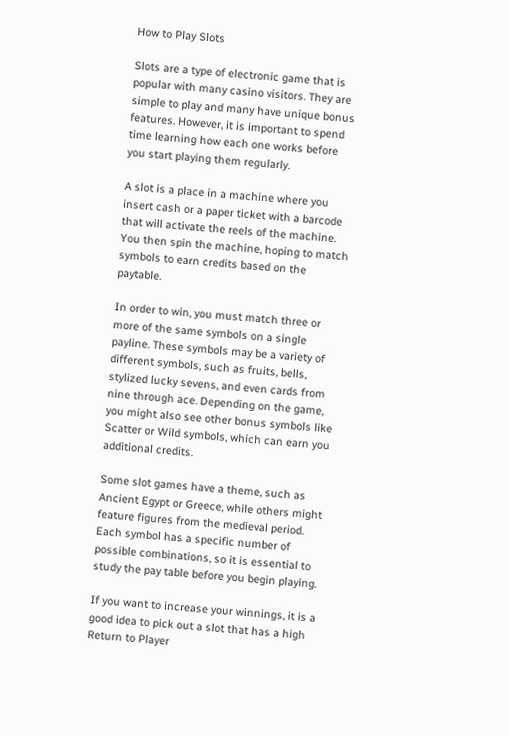How to Play Slots

Slots are a type of electronic game that is popular with many casino visitors. They are simple to play and many have unique bonus features. However, it is important to spend time learning how each one works before you start playing them regularly.

A slot is a place in a machine where you insert cash or a paper ticket with a barcode that will activate the reels of the machine. You then spin the machine, hoping to match symbols to earn credits based on the paytable.

In order to win, you must match three or more of the same symbols on a single payline. These symbols may be a variety of different symbols, such as fruits, bells, stylized lucky sevens, and even cards from nine through ace. Depending on the game, you might also see other bonus symbols like Scatter or Wild symbols, which can earn you additional credits.

Some slot games have a theme, such as Ancient Egypt or Greece, while others might feature figures from the medieval period. Each symbol has a specific number of possible combinations, so it is essential to study the pay table before you begin playing.

If you want to increase your winnings, it is a good idea to pick out a slot that has a high Return to Player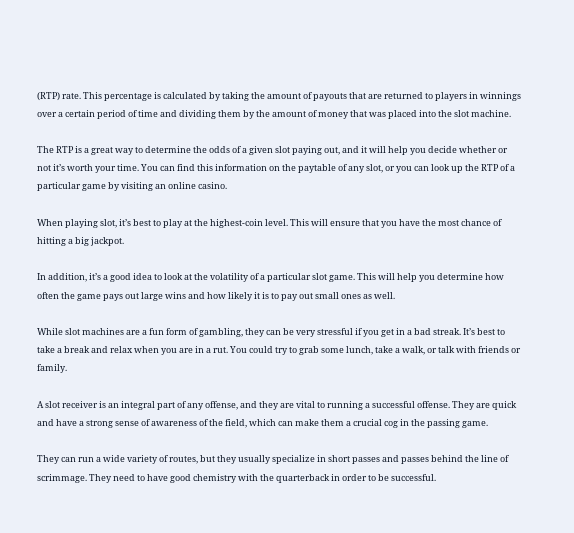(RTP) rate. This percentage is calculated by taking the amount of payouts that are returned to players in winnings over a certain period of time and dividing them by the amount of money that was placed into the slot machine.

The RTP is a great way to determine the odds of a given slot paying out, and it will help you decide whether or not it’s worth your time. You can find this information on the paytable of any slot, or you can look up the RTP of a particular game by visiting an online casino.

When playing slot, it’s best to play at the highest-coin level. This will ensure that you have the most chance of hitting a big jackpot.

In addition, it’s a good idea to look at the volatility of a particular slot game. This will help you determine how often the game pays out large wins and how likely it is to pay out small ones as well.

While slot machines are a fun form of gambling, they can be very stressful if you get in a bad streak. It’s best to take a break and relax when you are in a rut. You could try to grab some lunch, take a walk, or talk with friends or family.

A slot receiver is an integral part of any offense, and they are vital to running a successful offense. They are quick and have a strong sense of awareness of the field, which can make them a crucial cog in the passing game.

They can run a wide variety of routes, but they usually specialize in short passes and passes behind the line of scrimmage. They need to have good chemistry with the quarterback in order to be successful.